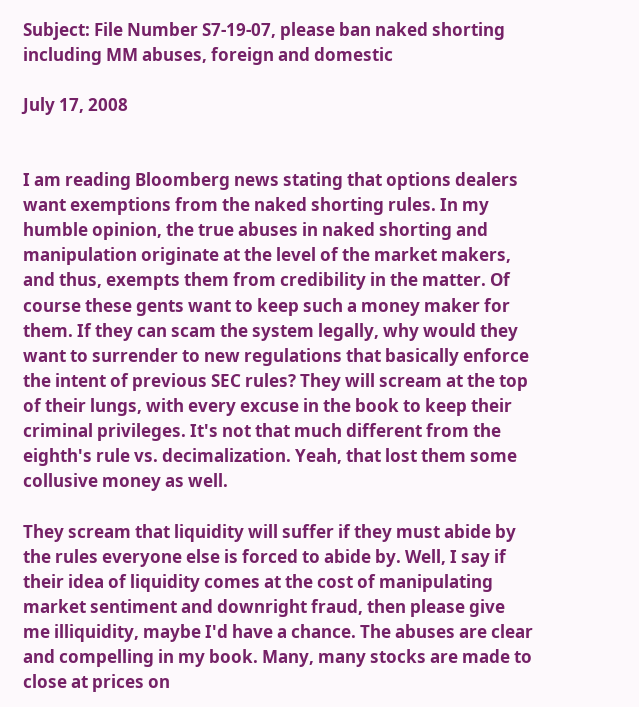Subject: File Number S7-19-07, please ban naked shorting including MM abuses, foreign and domestic

July 17, 2008


I am reading Bloomberg news stating that options dealers want exemptions from the naked shorting rules. In my humble opinion, the true abuses in naked shorting and manipulation originate at the level of the market makers, and thus, exempts them from credibility in the matter. Of course these gents want to keep such a money maker for them. If they can scam the system legally, why would they want to surrender to new regulations that basically enforce the intent of previous SEC rules? They will scream at the top of their lungs, with every excuse in the book to keep their criminal privileges. It's not that much different from the eighth's rule vs. decimalization. Yeah, that lost them some collusive money as well.

They scream that liquidity will suffer if they must abide by the rules everyone else is forced to abide by. Well, I say if their idea of liquidity comes at the cost of manipulating market sentiment and downright fraud, then please give me illiquidity, maybe I'd have a chance. The abuses are clear and compelling in my book. Many, many stocks are made to close at prices on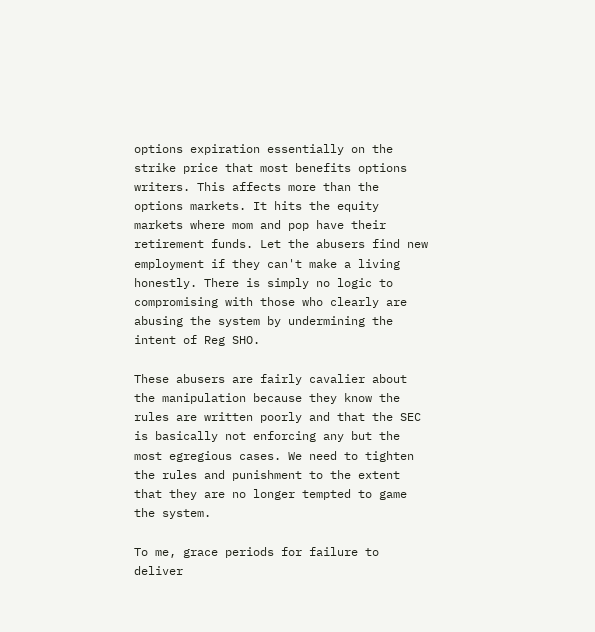options expiration essentially on the strike price that most benefits options writers. This affects more than the options markets. It hits the equity markets where mom and pop have their retirement funds. Let the abusers find new employment if they can't make a living honestly. There is simply no logic to compromising with those who clearly are abusing the system by undermining the intent of Reg SHO.

These abusers are fairly cavalier about the manipulation because they know the rules are written poorly and that the SEC is basically not enforcing any but the most egregious cases. We need to tighten the rules and punishment to the extent that they are no longer tempted to game the system.

To me, grace periods for failure to deliver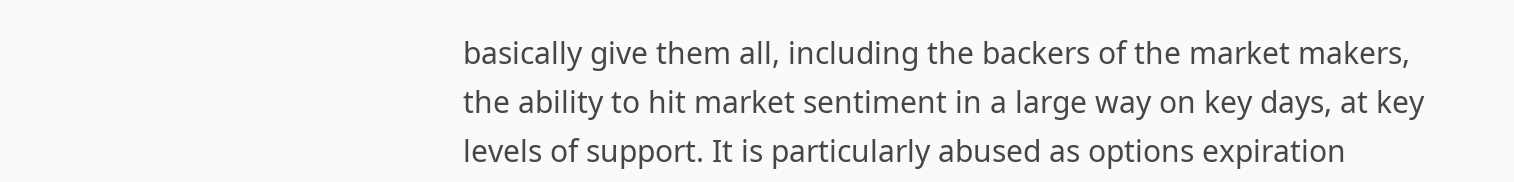basically give them all, including the backers of the market makers, the ability to hit market sentiment in a large way on key days, at key levels of support. It is particularly abused as options expiration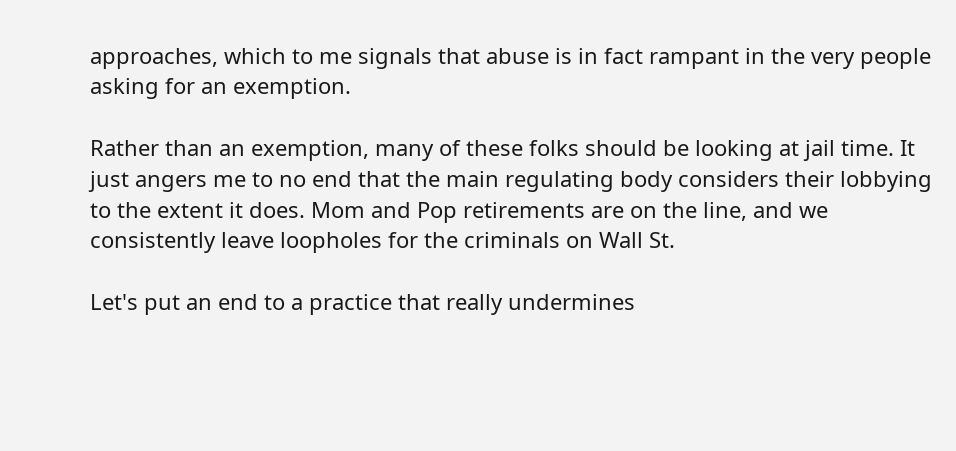approaches, which to me signals that abuse is in fact rampant in the very people asking for an exemption.

Rather than an exemption, many of these folks should be looking at jail time. It just angers me to no end that the main regulating body considers their lobbying to the extent it does. Mom and Pop retirements are on the line, and we consistently leave loopholes for the criminals on Wall St.

Let's put an end to a practice that really undermines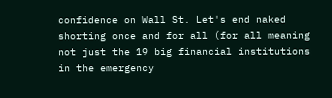confidence on Wall St. Let's end naked shorting once and for all (for all meaning not just the 19 big financial institutions in the emergency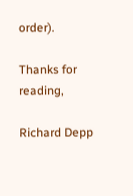order).

Thanks for reading,

Richard Depp